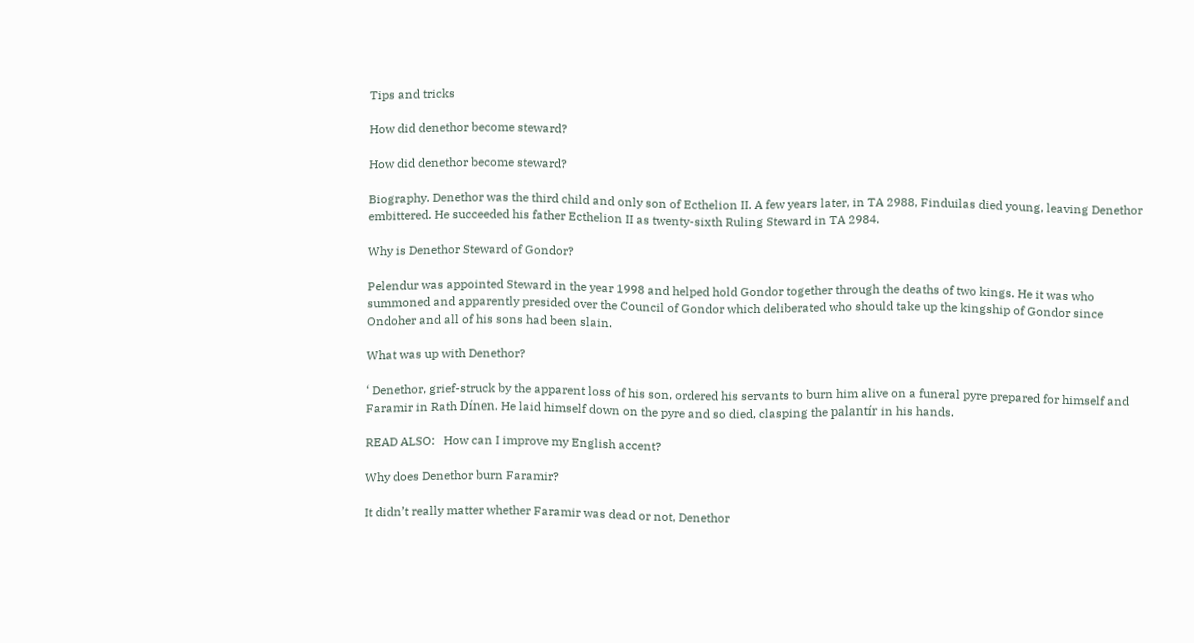Tips and tricks

How did denethor become steward?

How did denethor become steward?

Biography. Denethor was the third child and only son of Ecthelion II. A few years later, in TA 2988, Finduilas died young, leaving Denethor embittered. He succeeded his father Ecthelion II as twenty-sixth Ruling Steward in TA 2984.

Why is Denethor Steward of Gondor?

Pelendur was appointed Steward in the year 1998 and helped hold Gondor together through the deaths of two kings. He it was who summoned and apparently presided over the Council of Gondor which deliberated who should take up the kingship of Gondor since Ondoher and all of his sons had been slain.

What was up with Denethor?

‘ Denethor, grief-struck by the apparent loss of his son, ordered his servants to burn him alive on a funeral pyre prepared for himself and Faramir in Rath Dínen. He laid himself down on the pyre and so died, clasping the palantír in his hands.

READ ALSO:   How can I improve my English accent?

Why does Denethor burn Faramir?

It didn’t really matter whether Faramir was dead or not, Denethor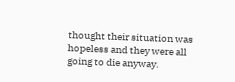thought their situation was hopeless and they were all going to die anyway.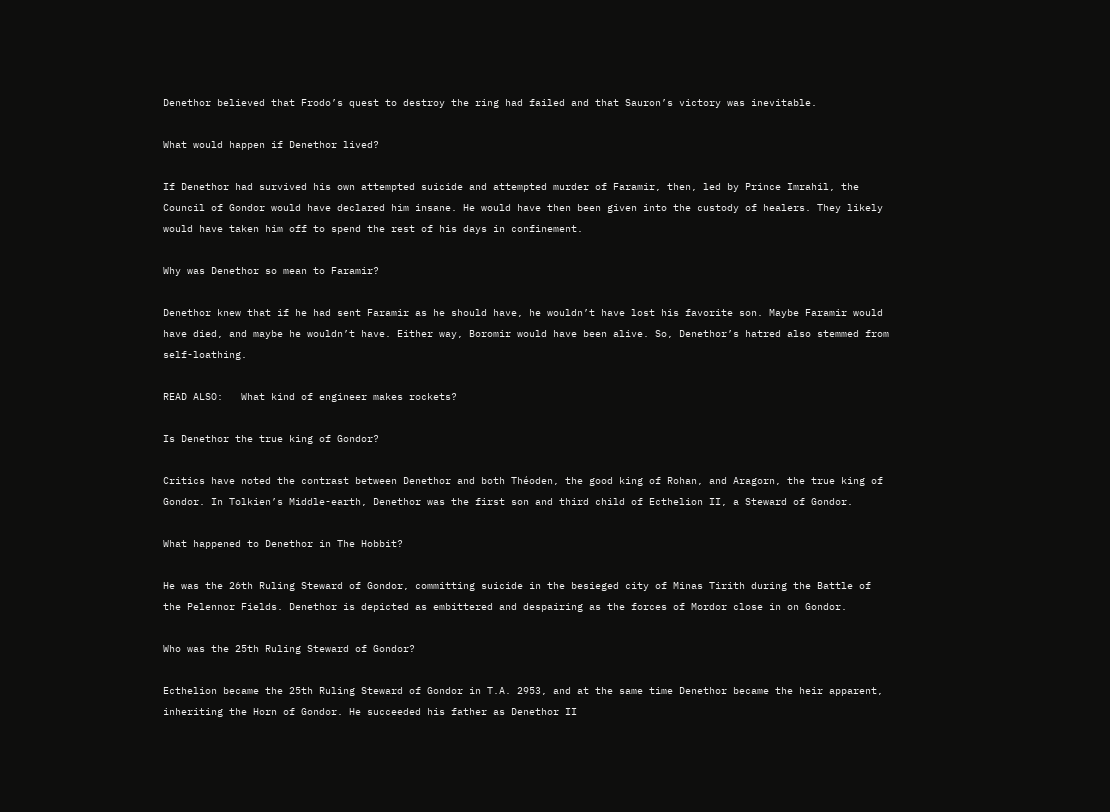Denethor believed that Frodo’s quest to destroy the ring had failed and that Sauron’s victory was inevitable.

What would happen if Denethor lived?

If Denethor had survived his own attempted suicide and attempted murder of Faramir, then, led by Prince Imrahil, the Council of Gondor would have declared him insane. He would have then been given into the custody of healers. They likely would have taken him off to spend the rest of his days in confinement.

Why was Denethor so mean to Faramir?

Denethor knew that if he had sent Faramir as he should have, he wouldn’t have lost his favorite son. Maybe Faramir would have died, and maybe he wouldn’t have. Either way, Boromir would have been alive. So, Denethor’s hatred also stemmed from self-loathing.

READ ALSO:   What kind of engineer makes rockets?

Is Denethor the true king of Gondor?

Critics have noted the contrast between Denethor and both Théoden, the good king of Rohan, and Aragorn, the true king of Gondor. In Tolkien’s Middle-earth, Denethor was the first son and third child of Ecthelion II, a Steward of Gondor.

What happened to Denethor in The Hobbit?

He was the 26th Ruling Steward of Gondor, committing suicide in the besieged city of Minas Tirith during the Battle of the Pelennor Fields. Denethor is depicted as embittered and despairing as the forces of Mordor close in on Gondor.

Who was the 25th Ruling Steward of Gondor?

Ecthelion became the 25th Ruling Steward of Gondor in T.A. 2953, and at the same time Denethor became the heir apparent, inheriting the Horn of Gondor. He succeeded his father as Denethor II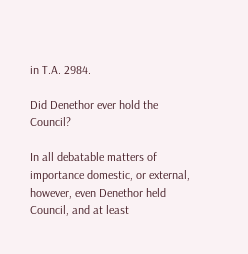in T.A. 2984.

Did Denethor ever hold the Council?

In all debatable matters of importance domestic, or external, however, even Denethor held Council, and at least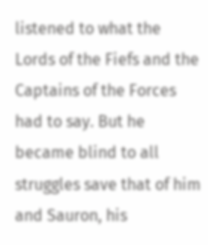listened to what the Lords of the Fiefs and the Captains of the Forces had to say. But he became blind to all struggles save that of him and Sauron, his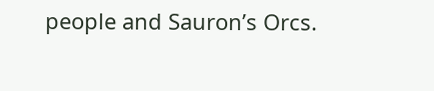people and Sauron’s Orcs.